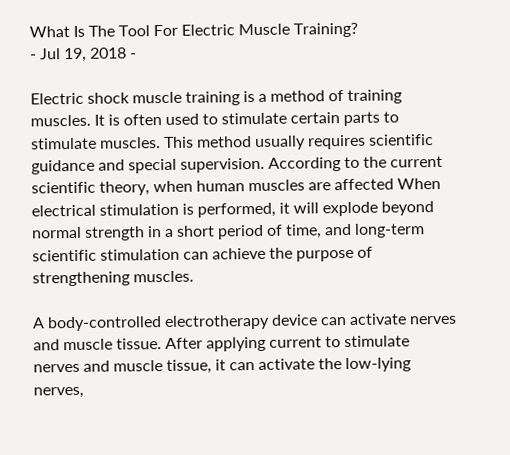What Is The Tool For Electric Muscle Training?
- Jul 19, 2018 -

Electric shock muscle training is a method of training muscles. It is often used to stimulate certain parts to stimulate muscles. This method usually requires scientific guidance and special supervision. According to the current scientific theory, when human muscles are affected When electrical stimulation is performed, it will explode beyond normal strength in a short period of time, and long-term scientific stimulation can achieve the purpose of strengthening muscles.

A body-controlled electrotherapy device can activate nerves and muscle tissue. After applying current to stimulate nerves and muscle tissue, it can activate the low-lying nerves,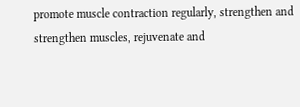promote muscle contraction regularly, strengthen and strengthen muscles, rejuvenate and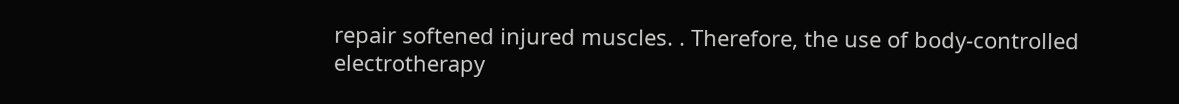repair softened injured muscles. . Therefore, the use of body-controlled electrotherapy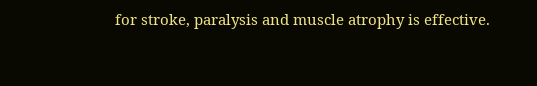for stroke, paralysis and muscle atrophy is effective.